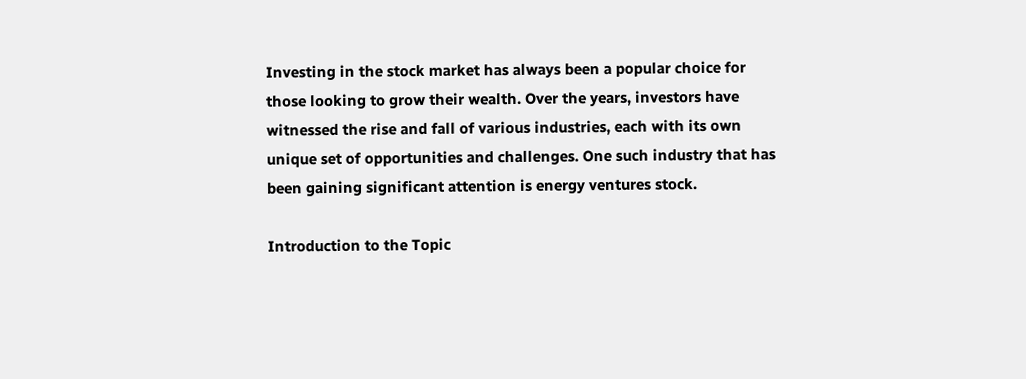Investing in the stock market has always been a popular choice for those looking to grow their wealth. Over the years, investors have witnessed the rise and fall of various industries, each with its own unique set of opportunities and challenges. One such industry that has been gaining significant attention is energy ventures stock.

Introduction to the Topic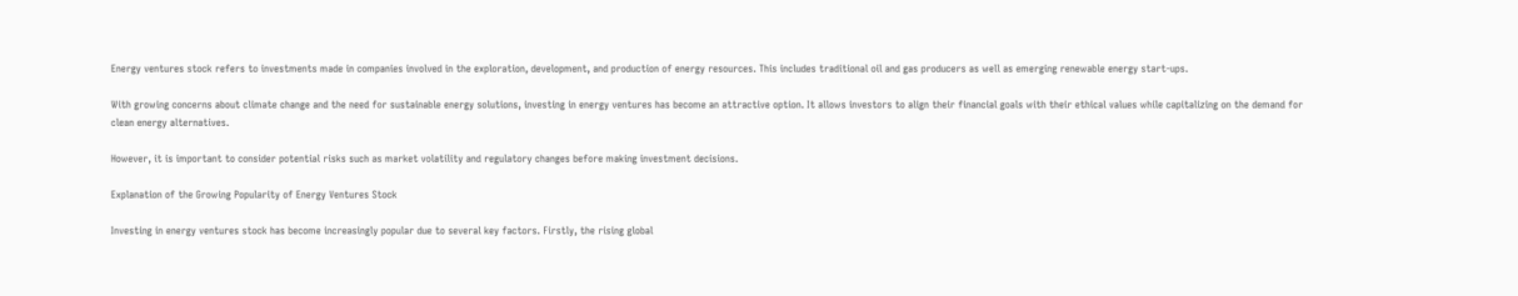Energy ventures stock refers to investments made in companies involved in the exploration, development, and production of energy resources. This includes traditional oil and gas producers as well as emerging renewable energy start-ups.

With growing concerns about climate change and the need for sustainable energy solutions, investing in energy ventures has become an attractive option. It allows investors to align their financial goals with their ethical values while capitalizing on the demand for clean energy alternatives.

However, it is important to consider potential risks such as market volatility and regulatory changes before making investment decisions.

Explanation of the Growing Popularity of Energy Ventures Stock

Investing in energy ventures stock has become increasingly popular due to several key factors. Firstly, the rising global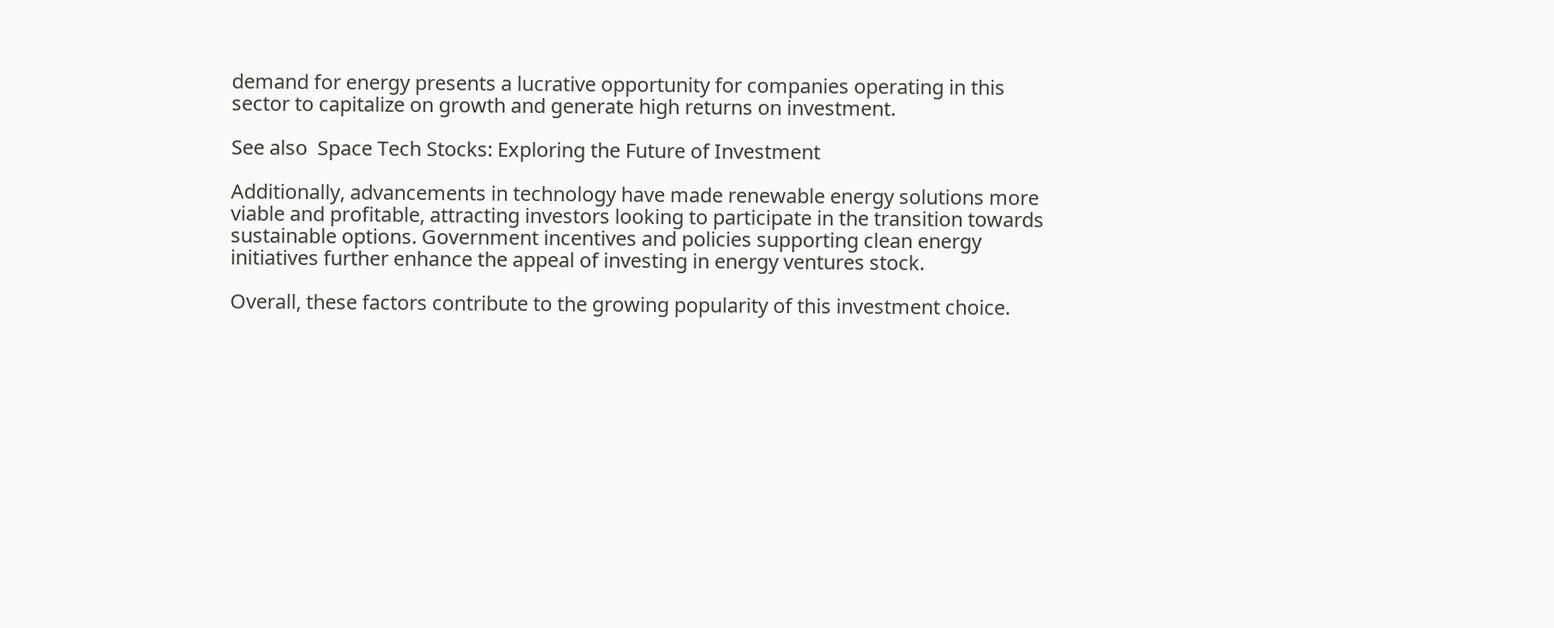demand for energy presents a lucrative opportunity for companies operating in this sector to capitalize on growth and generate high returns on investment.

See also  Space Tech Stocks: Exploring the Future of Investment

Additionally, advancements in technology have made renewable energy solutions more viable and profitable, attracting investors looking to participate in the transition towards sustainable options. Government incentives and policies supporting clean energy initiatives further enhance the appeal of investing in energy ventures stock.

Overall, these factors contribute to the growing popularity of this investment choice.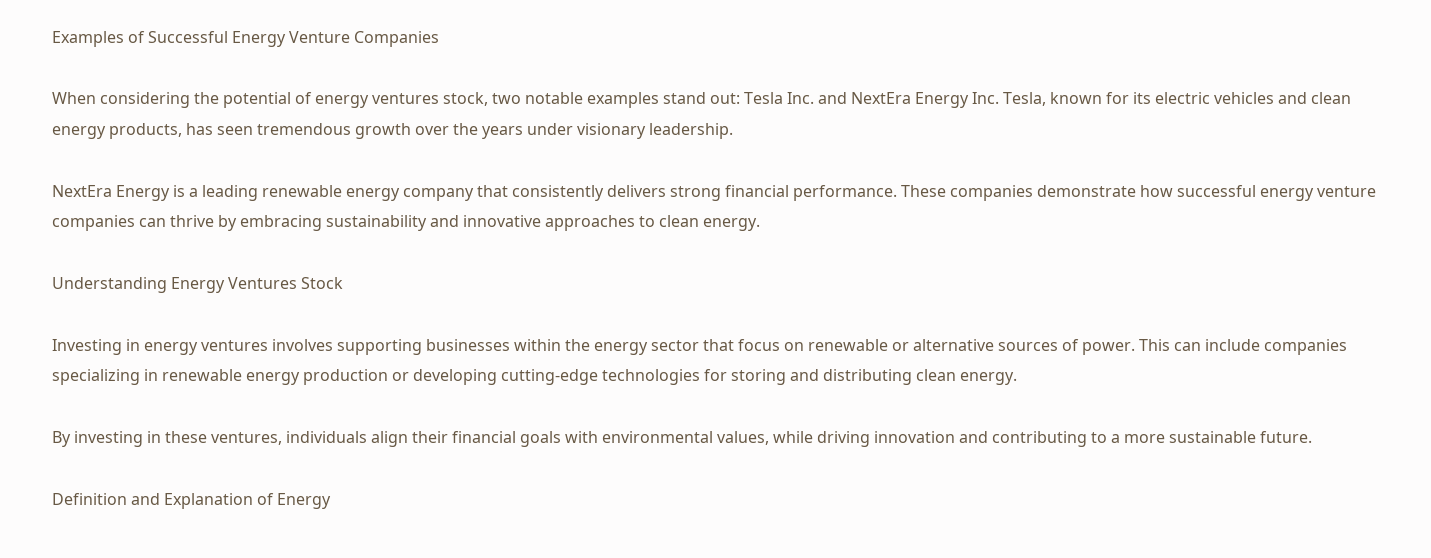Examples of Successful Energy Venture Companies

When considering the potential of energy ventures stock, two notable examples stand out: Tesla Inc. and NextEra Energy Inc. Tesla, known for its electric vehicles and clean energy products, has seen tremendous growth over the years under visionary leadership.

NextEra Energy is a leading renewable energy company that consistently delivers strong financial performance. These companies demonstrate how successful energy venture companies can thrive by embracing sustainability and innovative approaches to clean energy.

Understanding Energy Ventures Stock

Investing in energy ventures involves supporting businesses within the energy sector that focus on renewable or alternative sources of power. This can include companies specializing in renewable energy production or developing cutting-edge technologies for storing and distributing clean energy.

By investing in these ventures, individuals align their financial goals with environmental values, while driving innovation and contributing to a more sustainable future.

Definition and Explanation of Energy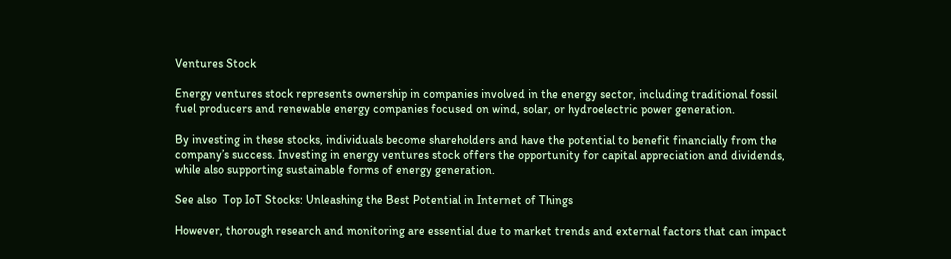Ventures Stock

Energy ventures stock represents ownership in companies involved in the energy sector, including traditional fossil fuel producers and renewable energy companies focused on wind, solar, or hydroelectric power generation.

By investing in these stocks, individuals become shareholders and have the potential to benefit financially from the company’s success. Investing in energy ventures stock offers the opportunity for capital appreciation and dividends, while also supporting sustainable forms of energy generation.

See also  Top IoT Stocks: Unleashing the Best Potential in Internet of Things

However, thorough research and monitoring are essential due to market trends and external factors that can impact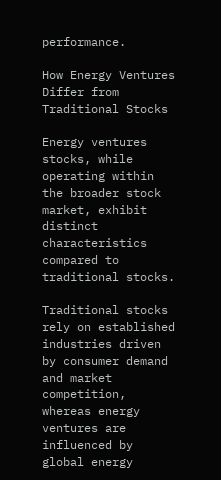performance.

How Energy Ventures Differ from Traditional Stocks

Energy ventures stocks, while operating within the broader stock market, exhibit distinct characteristics compared to traditional stocks.

Traditional stocks rely on established industries driven by consumer demand and market competition, whereas energy ventures are influenced by global energy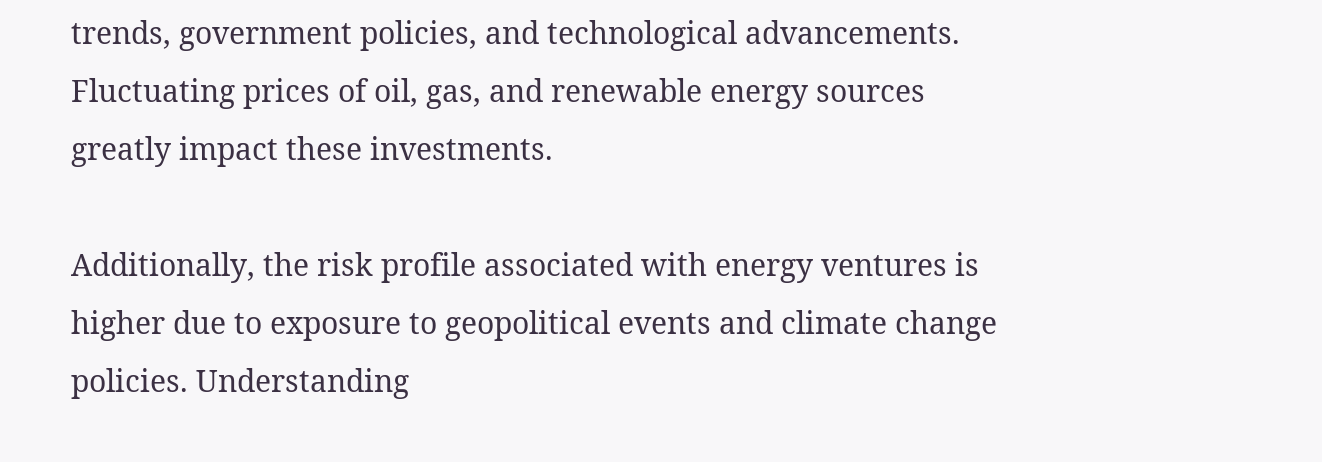trends, government policies, and technological advancements. Fluctuating prices of oil, gas, and renewable energy sources greatly impact these investments.

Additionally, the risk profile associated with energy ventures is higher due to exposure to geopolitical events and climate change policies. Understanding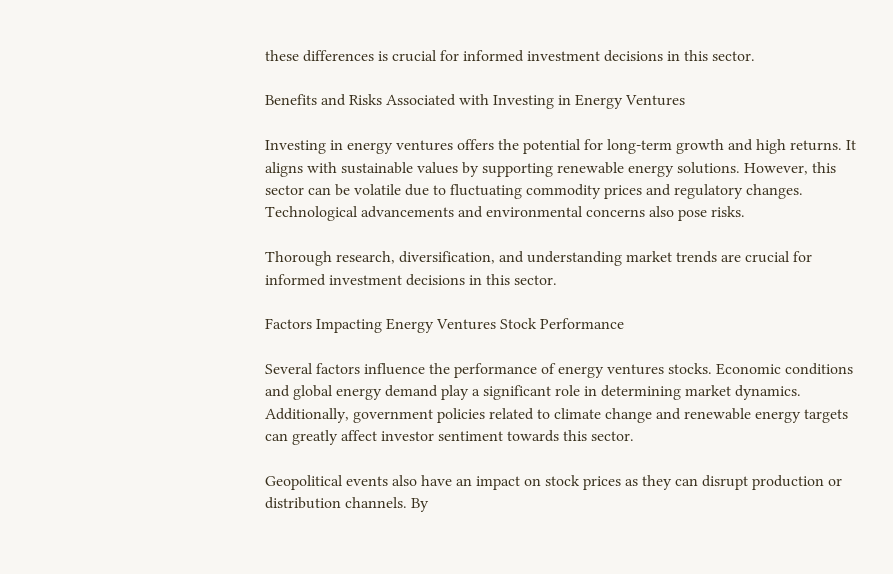these differences is crucial for informed investment decisions in this sector.

Benefits and Risks Associated with Investing in Energy Ventures

Investing in energy ventures offers the potential for long-term growth and high returns. It aligns with sustainable values by supporting renewable energy solutions. However, this sector can be volatile due to fluctuating commodity prices and regulatory changes. Technological advancements and environmental concerns also pose risks.

Thorough research, diversification, and understanding market trends are crucial for informed investment decisions in this sector.

Factors Impacting Energy Ventures Stock Performance

Several factors influence the performance of energy ventures stocks. Economic conditions and global energy demand play a significant role in determining market dynamics. Additionally, government policies related to climate change and renewable energy targets can greatly affect investor sentiment towards this sector.

Geopolitical events also have an impact on stock prices as they can disrupt production or distribution channels. By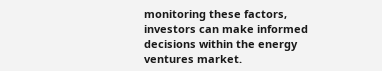monitoring these factors, investors can make informed decisions within the energy ventures market.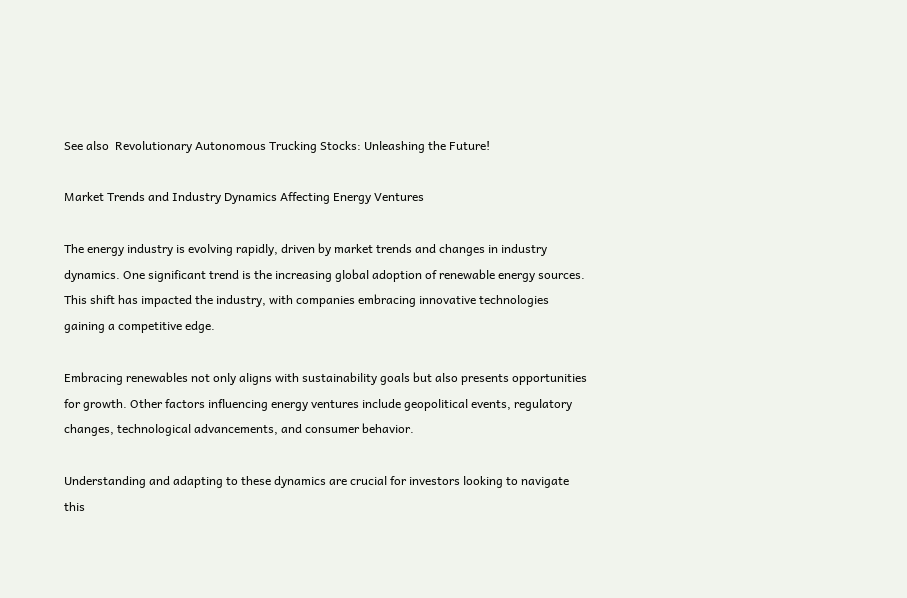See also  Revolutionary Autonomous Trucking Stocks: Unleashing the Future!

Market Trends and Industry Dynamics Affecting Energy Ventures

The energy industry is evolving rapidly, driven by market trends and changes in industry dynamics. One significant trend is the increasing global adoption of renewable energy sources. This shift has impacted the industry, with companies embracing innovative technologies gaining a competitive edge.

Embracing renewables not only aligns with sustainability goals but also presents opportunities for growth. Other factors influencing energy ventures include geopolitical events, regulatory changes, technological advancements, and consumer behavior.

Understanding and adapting to these dynamics are crucial for investors looking to navigate this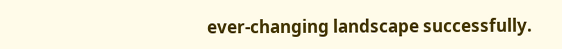ever-changing landscape successfully.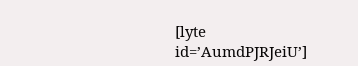[lyte id=’AumdPJRJeiU’]